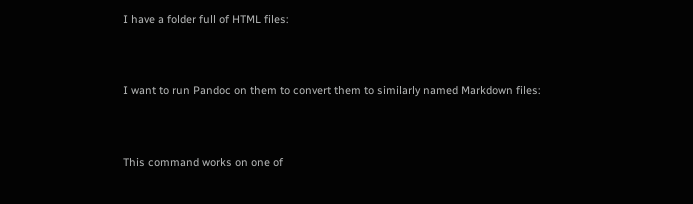I have a folder full of HTML files:


I want to run Pandoc on them to convert them to similarly named Markdown files:


This command works on one of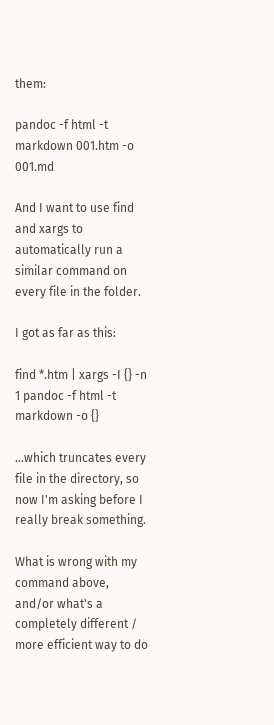them:

pandoc -f html -t markdown 001.htm -o 001.md

And I want to use find and xargs to automatically run a similar command on every file in the folder.

I got as far as this:

find *.htm | xargs -I {} -n 1 pandoc -f html -t markdown -o {}

…which truncates every file in the directory, so now I'm asking before I really break something.

What is wrong with my command above, and/or what's a completely different / more efficient way to do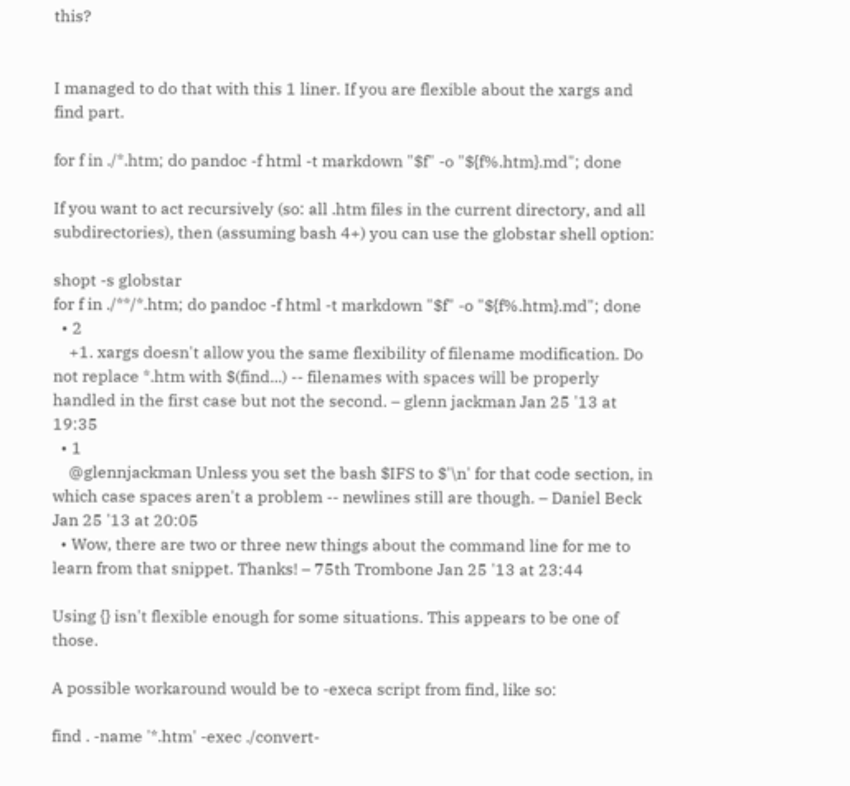this?


I managed to do that with this 1 liner. If you are flexible about the xargs and find part.

for f in ./*.htm; do pandoc -f html -t markdown "$f" -o "${f%.htm}.md"; done

If you want to act recursively (so: all .htm files in the current directory, and all subdirectories), then (assuming bash 4+) you can use the globstar shell option:

shopt -s globstar
for f in ./**/*.htm; do pandoc -f html -t markdown "$f" -o "${f%.htm}.md"; done
  • 2
    +1. xargs doesn't allow you the same flexibility of filename modification. Do not replace *.htm with $(find...) -- filenames with spaces will be properly handled in the first case but not the second. – glenn jackman Jan 25 '13 at 19:35
  • 1
    @glennjackman Unless you set the bash $IFS to $'\n' for that code section, in which case spaces aren't a problem -- newlines still are though. – Daniel Beck Jan 25 '13 at 20:05
  • Wow, there are two or three new things about the command line for me to learn from that snippet. Thanks! – 75th Trombone Jan 25 '13 at 23:44

Using {} isn't flexible enough for some situations. This appears to be one of those.

A possible workaround would be to -execa script from find, like so:

find . -name '*.htm' -exec ./convert-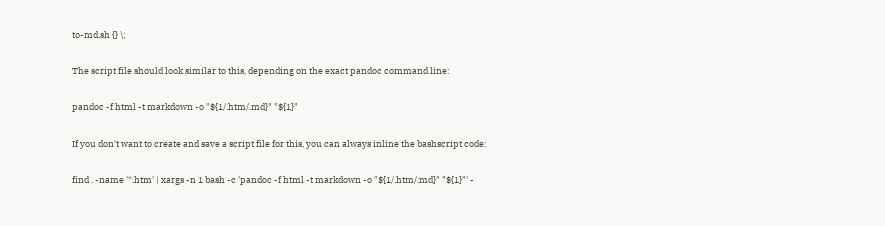to-md.sh {} \;

The script file should look similar to this, depending on the exact pandoc command line:

pandoc -f html -t markdown -o "${1/.htm/.md}" "${1}"

If you don't want to create and save a script file for this, you can always inline the bashscript code:

find . -name '*.htm' | xargs -n 1 bash -c 'pandoc -f html -t markdown -o "${1/.htm/.md}" "${1}"' -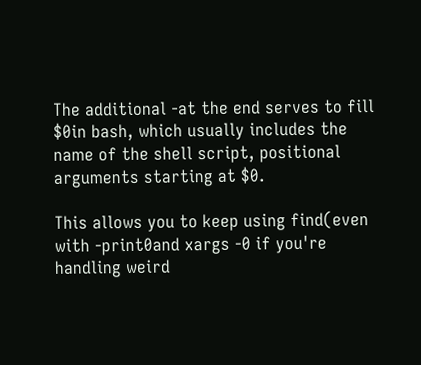The additional -at the end serves to fill $0in bash, which usually includes the name of the shell script, positional arguments starting at $0.

This allows you to keep using find(even with -print0and xargs -0 if you're handling weird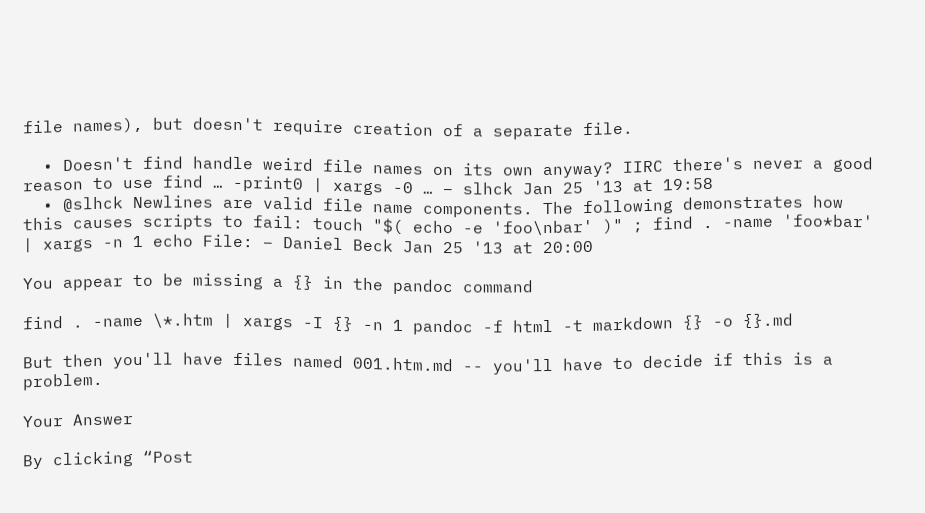file names), but doesn't require creation of a separate file.

  • Doesn't find handle weird file names on its own anyway? IIRC there's never a good reason to use find … -print0 | xargs -0 … – slhck Jan 25 '13 at 19:58
  • @slhck Newlines are valid file name components. The following demonstrates how this causes scripts to fail: touch "$( echo -e 'foo\nbar' )" ; find . -name 'foo*bar' | xargs -n 1 echo File: – Daniel Beck Jan 25 '13 at 20:00

You appear to be missing a {} in the pandoc command

find . -name \*.htm | xargs -I {} -n 1 pandoc -f html -t markdown {} -o {}.md

But then you'll have files named 001.htm.md -- you'll have to decide if this is a problem.

Your Answer

By clicking “Post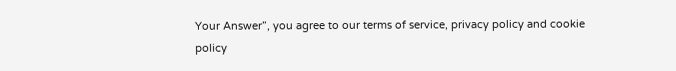Your Answer”, you agree to our terms of service, privacy policy and cookie policy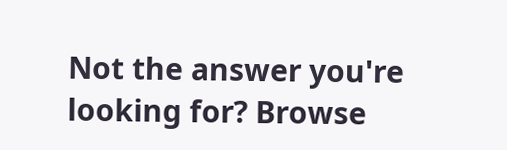Not the answer you're looking for? Browse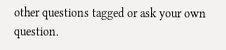other questions tagged or ask your own question.